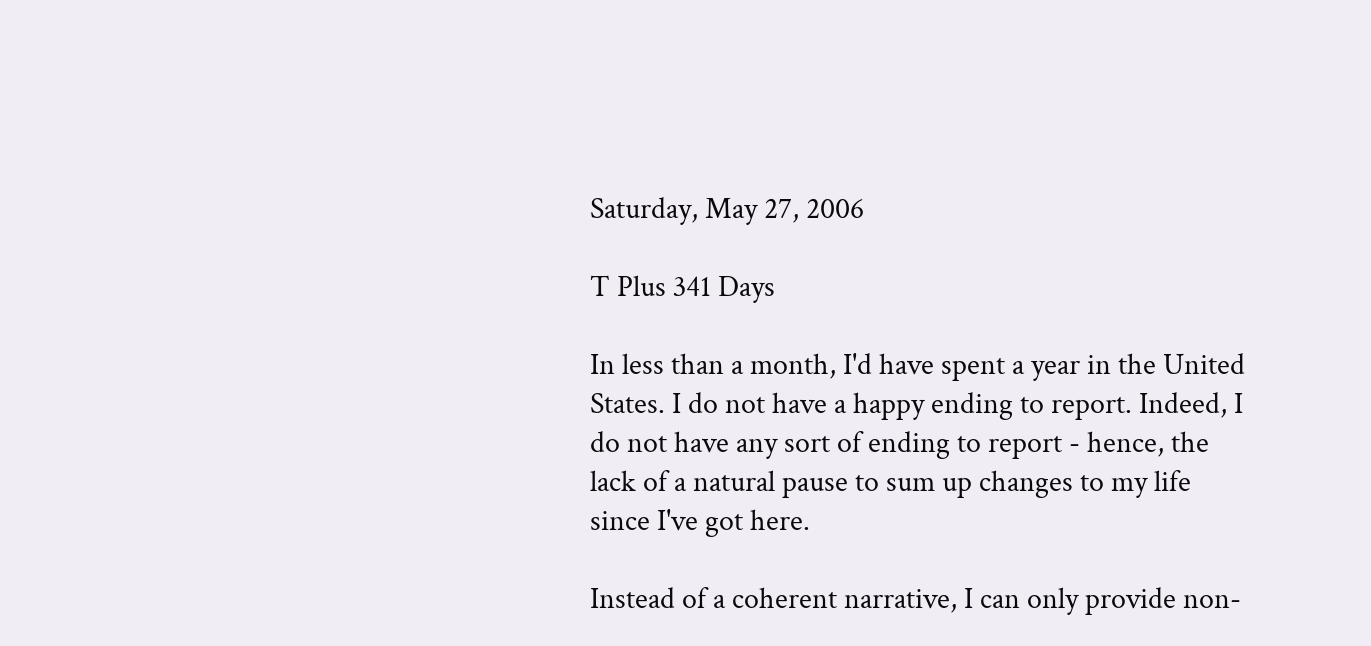Saturday, May 27, 2006

T Plus 341 Days

In less than a month, I'd have spent a year in the United States. I do not have a happy ending to report. Indeed, I do not have any sort of ending to report - hence, the lack of a natural pause to sum up changes to my life since I've got here.

Instead of a coherent narrative, I can only provide non-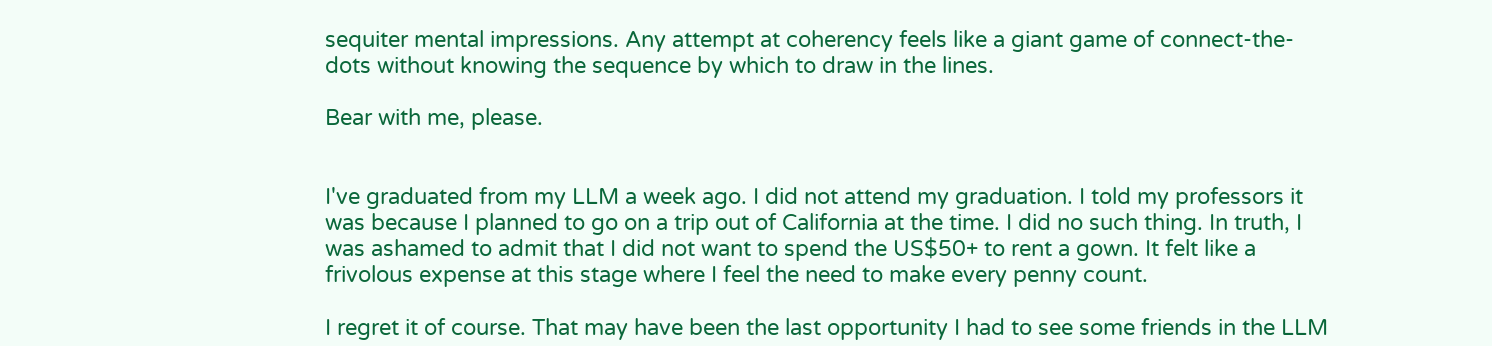sequiter mental impressions. Any attempt at coherency feels like a giant game of connect-the-dots without knowing the sequence by which to draw in the lines.

Bear with me, please.


I've graduated from my LLM a week ago. I did not attend my graduation. I told my professors it was because I planned to go on a trip out of California at the time. I did no such thing. In truth, I was ashamed to admit that I did not want to spend the US$50+ to rent a gown. It felt like a frivolous expense at this stage where I feel the need to make every penny count.

I regret it of course. That may have been the last opportunity I had to see some friends in the LLM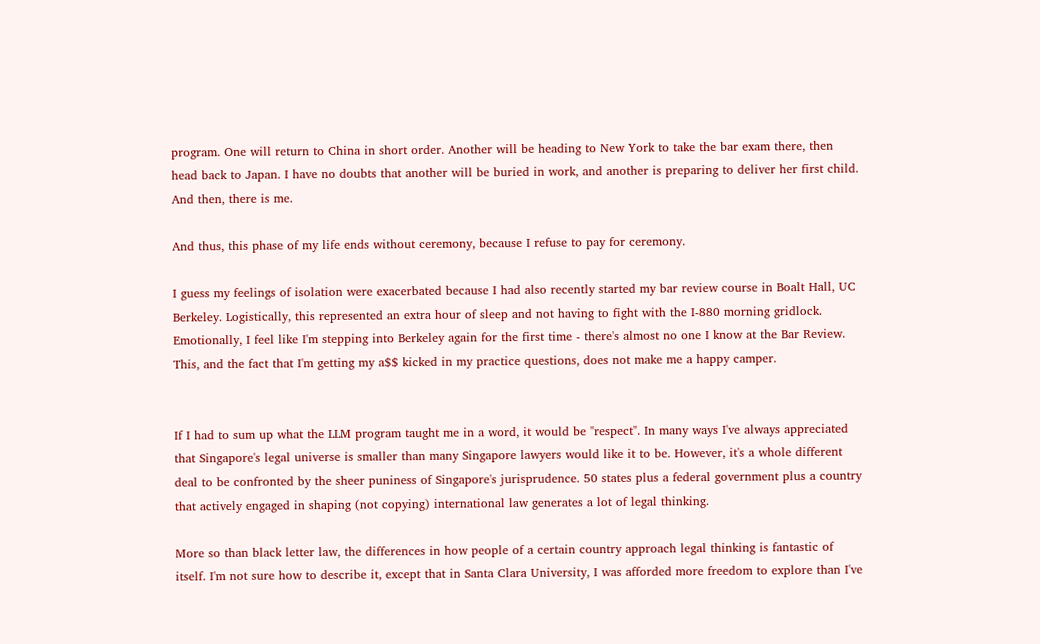program. One will return to China in short order. Another will be heading to New York to take the bar exam there, then head back to Japan. I have no doubts that another will be buried in work, and another is preparing to deliver her first child. And then, there is me.

And thus, this phase of my life ends without ceremony, because I refuse to pay for ceremony.

I guess my feelings of isolation were exacerbated because I had also recently started my bar review course in Boalt Hall, UC Berkeley. Logistically, this represented an extra hour of sleep and not having to fight with the I-880 morning gridlock. Emotionally, I feel like I'm stepping into Berkeley again for the first time - there's almost no one I know at the Bar Review. This, and the fact that I'm getting my a$$ kicked in my practice questions, does not make me a happy camper.


If I had to sum up what the LLM program taught me in a word, it would be "respect". In many ways I've always appreciated that Singapore's legal universe is smaller than many Singapore lawyers would like it to be. However, it's a whole different deal to be confronted by the sheer puniness of Singapore's jurisprudence. 50 states plus a federal government plus a country that actively engaged in shaping (not copying) international law generates a lot of legal thinking.

More so than black letter law, the differences in how people of a certain country approach legal thinking is fantastic of itself. I'm not sure how to describe it, except that in Santa Clara University, I was afforded more freedom to explore than I've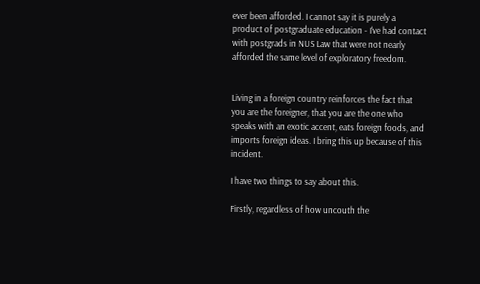ever been afforded. I cannot say it is purely a product of postgraduate education - I've had contact with postgrads in NUS Law that were not nearly afforded the same level of exploratory freedom.


Living in a foreign country reinforces the fact that you are the foreigner, that you are the one who speaks with an exotic accent, eats foreign foods, and imports foreign ideas. I bring this up because of this incident.

I have two things to say about this.

Firstly, regardless of how uncouth the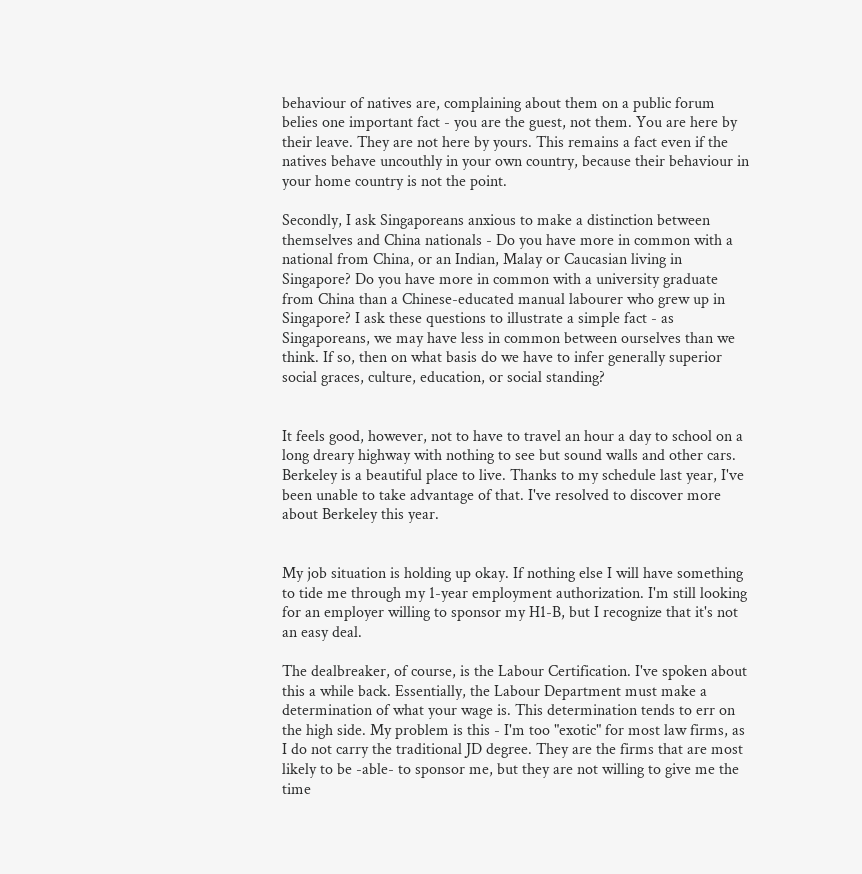behaviour of natives are, complaining about them on a public forum belies one important fact - you are the guest, not them. You are here by their leave. They are not here by yours. This remains a fact even if the natives behave uncouthly in your own country, because their behaviour in your home country is not the point.

Secondly, I ask Singaporeans anxious to make a distinction between themselves and China nationals - Do you have more in common with a national from China, or an Indian, Malay or Caucasian living in Singapore? Do you have more in common with a university graduate from China than a Chinese-educated manual labourer who grew up in Singapore? I ask these questions to illustrate a simple fact - as Singaporeans, we may have less in common between ourselves than we think. If so, then on what basis do we have to infer generally superior social graces, culture, education, or social standing?


It feels good, however, not to have to travel an hour a day to school on a long dreary highway with nothing to see but sound walls and other cars. Berkeley is a beautiful place to live. Thanks to my schedule last year, I've been unable to take advantage of that. I've resolved to discover more about Berkeley this year.


My job situation is holding up okay. If nothing else I will have something to tide me through my 1-year employment authorization. I'm still looking for an employer willing to sponsor my H1-B, but I recognize that it's not an easy deal.

The dealbreaker, of course, is the Labour Certification. I've spoken about this a while back. Essentially, the Labour Department must make a determination of what your wage is. This determination tends to err on the high side. My problem is this - I'm too "exotic" for most law firms, as I do not carry the traditional JD degree. They are the firms that are most likely to be -able- to sponsor me, but they are not willing to give me the time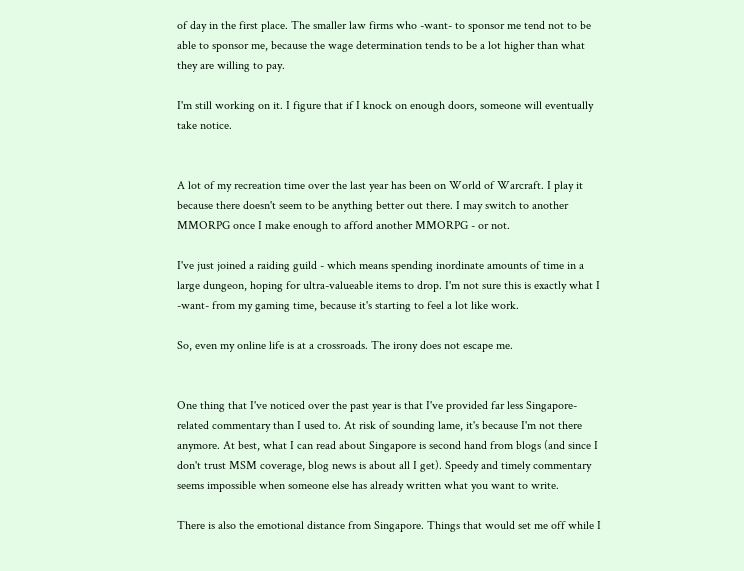of day in the first place. The smaller law firms who -want- to sponsor me tend not to be able to sponsor me, because the wage determination tends to be a lot higher than what they are willing to pay.

I'm still working on it. I figure that if I knock on enough doors, someone will eventually take notice.


A lot of my recreation time over the last year has been on World of Warcraft. I play it because there doesn't seem to be anything better out there. I may switch to another MMORPG once I make enough to afford another MMORPG - or not.

I've just joined a raiding guild - which means spending inordinate amounts of time in a large dungeon, hoping for ultra-valueable items to drop. I'm not sure this is exactly what I -want- from my gaming time, because it's starting to feel a lot like work.

So, even my online life is at a crossroads. The irony does not escape me.


One thing that I've noticed over the past year is that I've provided far less Singapore-related commentary than I used to. At risk of sounding lame, it's because I'm not there anymore. At best, what I can read about Singapore is second hand from blogs (and since I don't trust MSM coverage, blog news is about all I get). Speedy and timely commentary seems impossible when someone else has already written what you want to write.

There is also the emotional distance from Singapore. Things that would set me off while I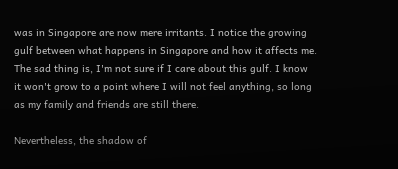was in Singapore are now mere irritants. I notice the growing gulf between what happens in Singapore and how it affects me. The sad thing is, I'm not sure if I care about this gulf. I know it won't grow to a point where I will not feel anything, so long as my family and friends are still there.

Nevertheless, the shadow of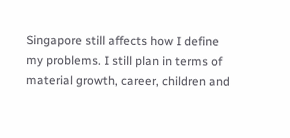Singapore still affects how I define my problems. I still plan in terms of material growth, career, children and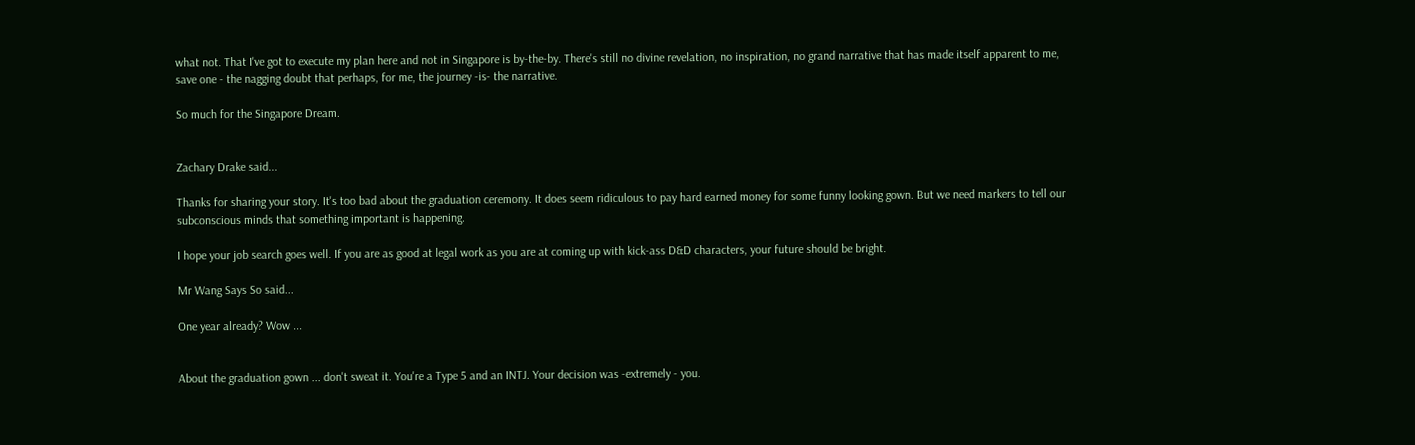what not. That I've got to execute my plan here and not in Singapore is by-the-by. There's still no divine revelation, no inspiration, no grand narrative that has made itself apparent to me, save one - the nagging doubt that perhaps, for me, the journey -is- the narrative.

So much for the Singapore Dream.


Zachary Drake said...

Thanks for sharing your story. It's too bad about the graduation ceremony. It does seem ridiculous to pay hard earned money for some funny looking gown. But we need markers to tell our subconscious minds that something important is happening.

I hope your job search goes well. If you are as good at legal work as you are at coming up with kick-ass D&D characters, your future should be bright.

Mr Wang Says So said...

One year already? Wow ...


About the graduation gown ... don't sweat it. You're a Type 5 and an INTJ. Your decision was -extremely - you.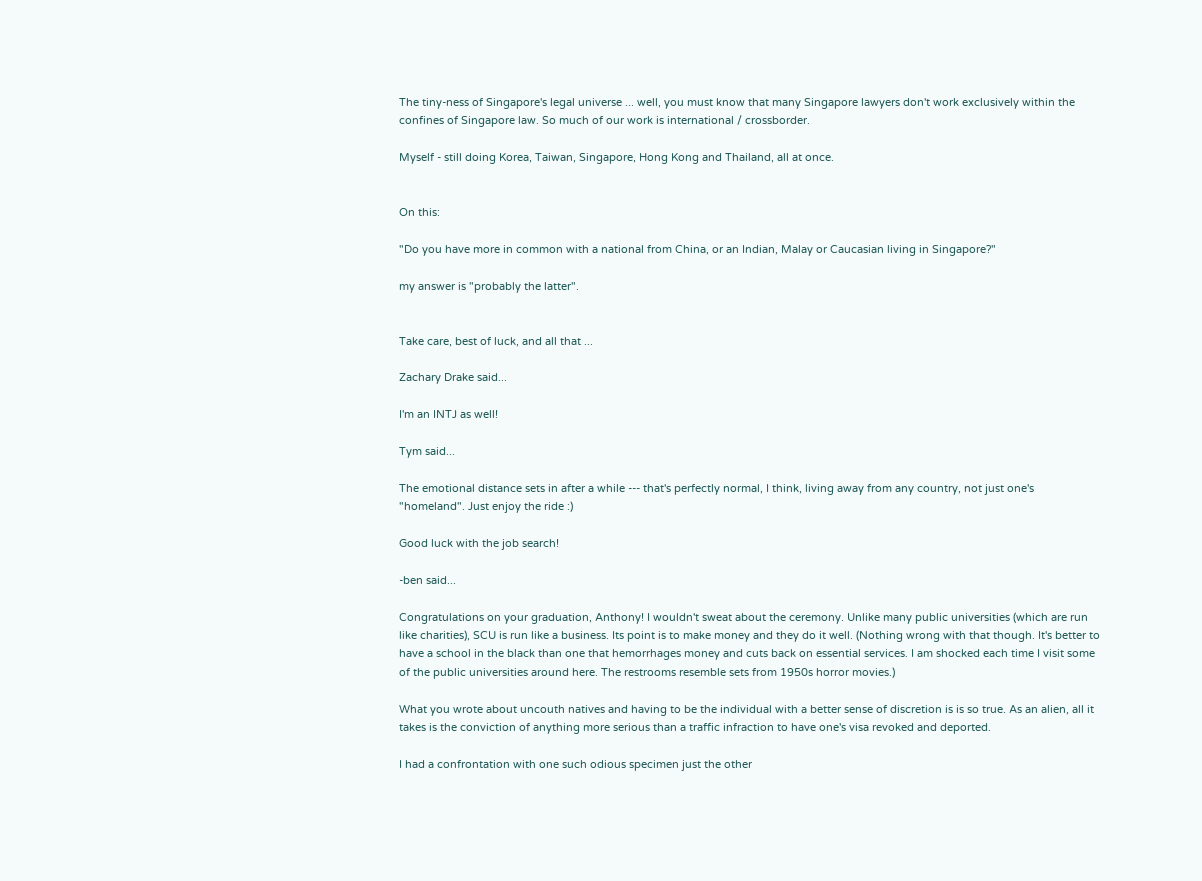The tiny-ness of Singapore's legal universe ... well, you must know that many Singapore lawyers don't work exclusively within the confines of Singapore law. So much of our work is international / crossborder.

Myself - still doing Korea, Taiwan, Singapore, Hong Kong and Thailand, all at once.


On this:

"Do you have more in common with a national from China, or an Indian, Malay or Caucasian living in Singapore?"

my answer is "probably the latter".


Take care, best of luck, and all that ...

Zachary Drake said...

I'm an INTJ as well!

Tym said...

The emotional distance sets in after a while --- that's perfectly normal, I think, living away from any country, not just one's "homeland". Just enjoy the ride :)

Good luck with the job search!

-ben said...

Congratulations on your graduation, Anthony! I wouldn't sweat about the ceremony. Unlike many public universities (which are run like charities), SCU is run like a business. Its point is to make money and they do it well. (Nothing wrong with that though. It's better to have a school in the black than one that hemorrhages money and cuts back on essential services. I am shocked each time I visit some of the public universities around here. The restrooms resemble sets from 1950s horror movies.)

What you wrote about uncouth natives and having to be the individual with a better sense of discretion is is so true. As an alien, all it takes is the conviction of anything more serious than a traffic infraction to have one's visa revoked and deported.

I had a confrontation with one such odious specimen just the other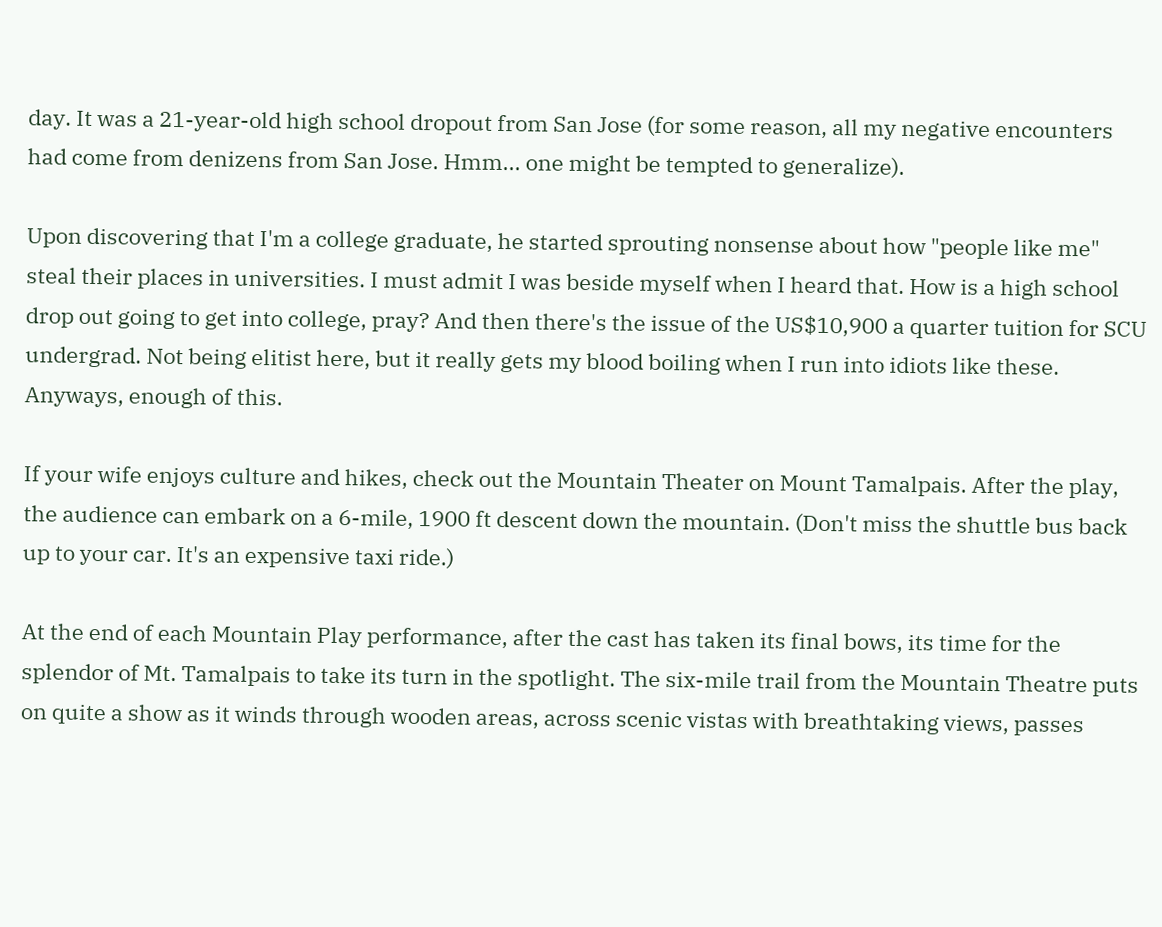day. It was a 21-year-old high school dropout from San Jose (for some reason, all my negative encounters had come from denizens from San Jose. Hmm... one might be tempted to generalize).

Upon discovering that I'm a college graduate, he started sprouting nonsense about how "people like me" steal their places in universities. I must admit I was beside myself when I heard that. How is a high school drop out going to get into college, pray? And then there's the issue of the US$10,900 a quarter tuition for SCU undergrad. Not being elitist here, but it really gets my blood boiling when I run into idiots like these. Anyways, enough of this.

If your wife enjoys culture and hikes, check out the Mountain Theater on Mount Tamalpais. After the play, the audience can embark on a 6-mile, 1900 ft descent down the mountain. (Don't miss the shuttle bus back up to your car. It's an expensive taxi ride.)

At the end of each Mountain Play performance, after the cast has taken its final bows, its time for the splendor of Mt. Tamalpais to take its turn in the spotlight. The six-mile trail from the Mountain Theatre puts on quite a show as it winds through wooden areas, across scenic vistas with breathtaking views, passes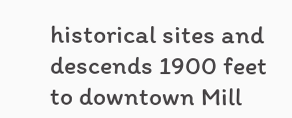historical sites and descends 1900 feet to downtown Mill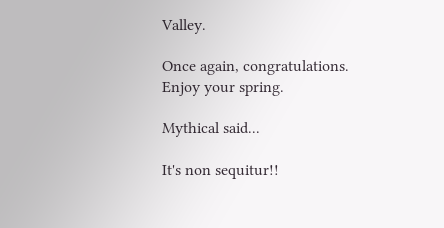Valley.

Once again, congratulations.
Enjoy your spring.

Mythical said...

It's non sequitur!!